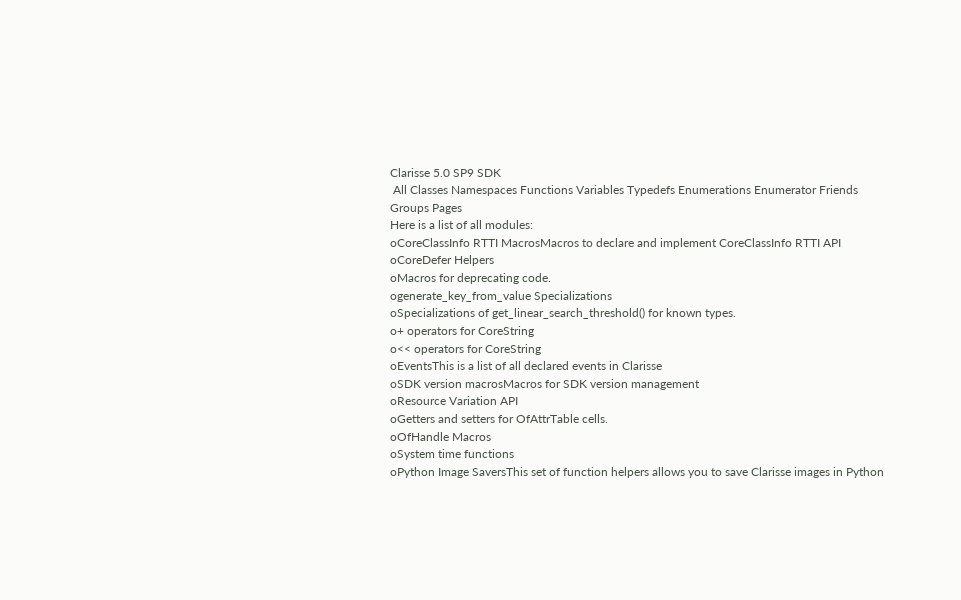Clarisse 5.0 SP9 SDK
 All Classes Namespaces Functions Variables Typedefs Enumerations Enumerator Friends Groups Pages
Here is a list of all modules:
oCoreClassInfo RTTI MacrosMacros to declare and implement CoreClassInfo RTTI API
oCoreDefer Helpers
oMacros for deprecating code.
ogenerate_key_from_value Specializations
oSpecializations of get_linear_search_threshold() for known types.
o+ operators for CoreString
o<< operators for CoreString
oEventsThis is a list of all declared events in Clarisse
oSDK version macrosMacros for SDK version management
oResource Variation API
oGetters and setters for OfAttrTable cells.
oOfHandle Macros
oSystem time functions
oPython Image SaversThis set of function helpers allows you to save Clarisse images in Python